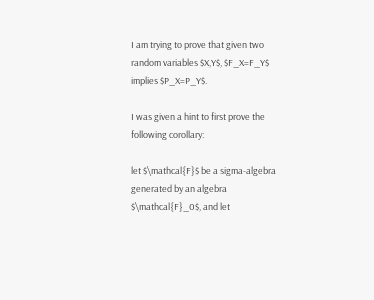I am trying to prove that given two random variables $X,Y$, $F_X=F_Y$ implies $P_X=P_Y$.

I was given a hint to first prove the following corollary:

let $\mathcal{F}$ be a sigma-algebra generated by an algebra $\mathcal{F}_0$, and let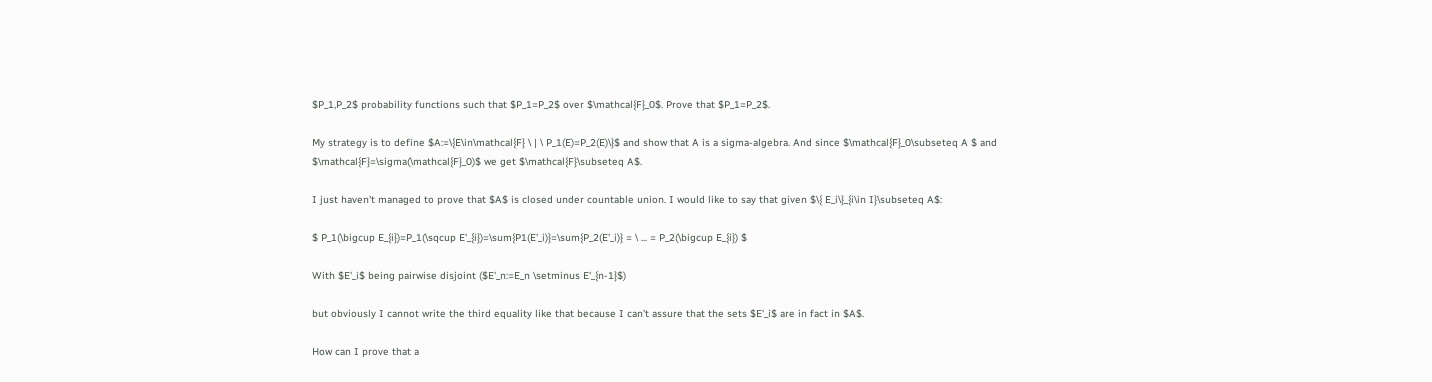$P_1,P_2$ probability functions such that $P_1=P_2$ over $\mathcal{F}_0$. Prove that $P_1=P_2$.

My strategy is to define $A:=\{E\in\mathcal{F} \ | \ P_1(E)=P_2(E)\}$ and show that A is a sigma-algebra. And since $\mathcal{F}_0\subseteq A $ and $\mathcal{F}=\sigma(\mathcal{F}_0)$ we get $\mathcal{F}\subseteq A$.

I just haven't managed to prove that $A$ is closed under countable union. I would like to say that given $\{ E_i\}_{i\in I}\subseteq A$:

$ P_1(\bigcup E_{i})=P_1(\sqcup E'_{i})=\sum{P1(E'_i)}=\sum{P_2(E'_i)} = \ ... = P_2(\bigcup E_{i}) $

With $E'_i$ being pairwise disjoint ($E'_n:=E_n \setminus E'_{n-1}$)

but obviously I cannot write the third equality like that because I can't assure that the sets $E'_i$ are in fact in $A$.

How can I prove that a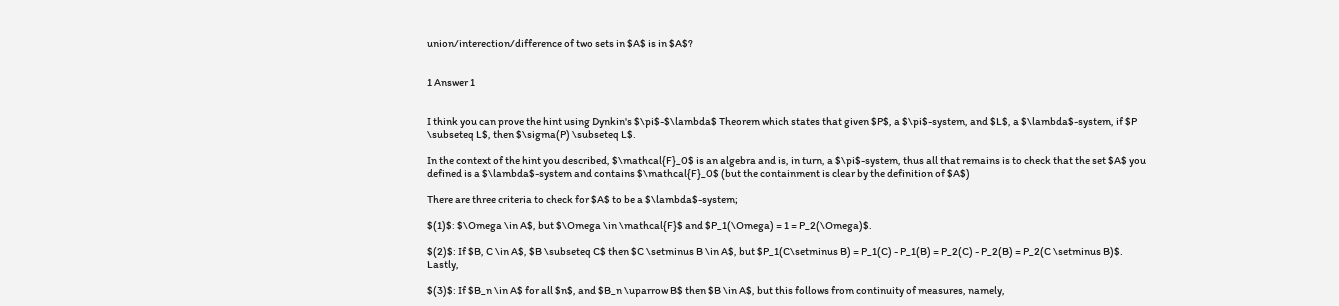union/interection/difference of two sets in $A$ is in $A$?


1 Answer 1


I think you can prove the hint using Dynkin's $\pi$-$\lambda$ Theorem which states that given $P$, a $\pi$-system, and $L$, a $\lambda$-system, if $P \subseteq L$, then $\sigma(P) \subseteq L$.

In the context of the hint you described, $\mathcal{F}_0$ is an algebra and is, in turn, a $\pi$-system, thus all that remains is to check that the set $A$ you defined is a $\lambda$-system and contains $\mathcal{F}_0$ (but the containment is clear by the definition of $A$)

There are three criteria to check for $A$ to be a $\lambda$-system;

$(1)$: $\Omega \in A$, but $\Omega \in \mathcal{F}$ and $P_1(\Omega) = 1 = P_2(\Omega)$.

$(2)$: If $B, C \in A$, $B \subseteq C$ then $C \setminus B \in A$, but $P_1(C\setminus B) = P_1(C) - P_1(B) = P_2(C) - P_2(B) = P_2(C \setminus B)$. Lastly,

$(3)$: If $B_n \in A$ for all $n$, and $B_n \uparrow B$ then $B \in A$, but this follows from continuity of measures, namely,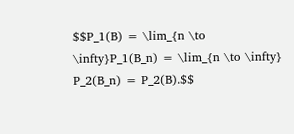$$P_1(B) = \lim_{n \to \infty}P_1(B_n) = \lim_{n \to \infty} P_2(B_n) = P_2(B).$$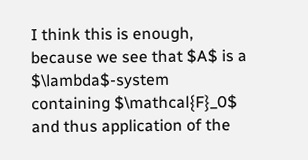I think this is enough, because we see that $A$ is a $\lambda$-system containing $\mathcal{F}_0$ and thus application of the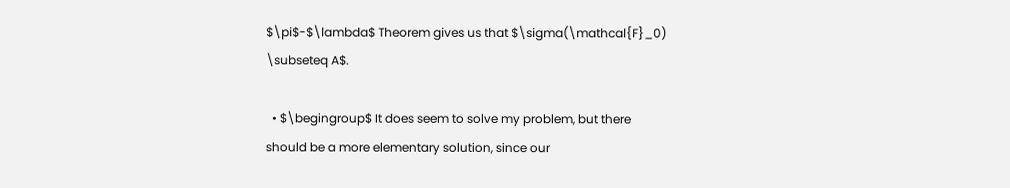$\pi$-$\lambda$ Theorem gives us that $\sigma(\mathcal{F}_0) \subseteq A$.

  • $\begingroup$ It does seem to solve my problem, but there should be a more elementary solution, since our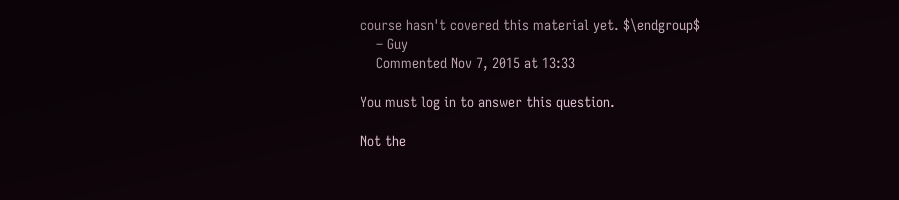course hasn't covered this material yet. $\endgroup$
    – Guy
    Commented Nov 7, 2015 at 13:33

You must log in to answer this question.

Not the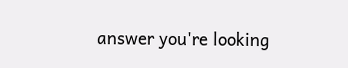answer you're looking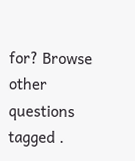for? Browse other questions tagged .